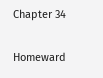Chapter 34

Homeward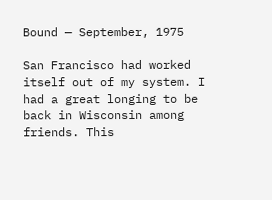Bound — September, 1975

San Francisco had worked itself out of my system. I had a great longing to be back in Wisconsin among friends. This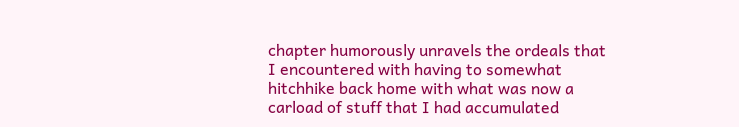chapter humorously unravels the ordeals that I encountered with having to somewhat hitchhike back home with what was now a carload of stuff that I had accumulated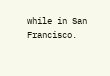while in San Francisco.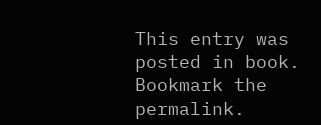This entry was posted in book. Bookmark the permalink.